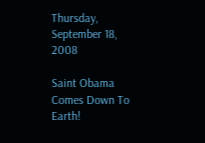Thursday, September 18, 2008

Saint Obama Comes Down To Earth!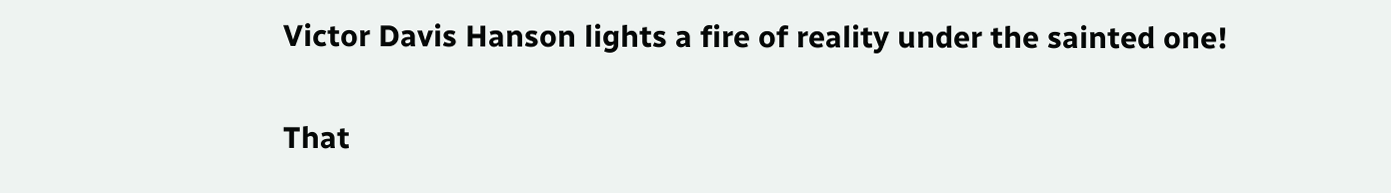Victor Davis Hanson lights a fire of reality under the sainted one!

That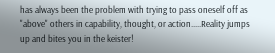has always been the problem with trying to pass oneself off as "above" others in capability, thought, or action.....Reality jumps up and bites you in the keister!